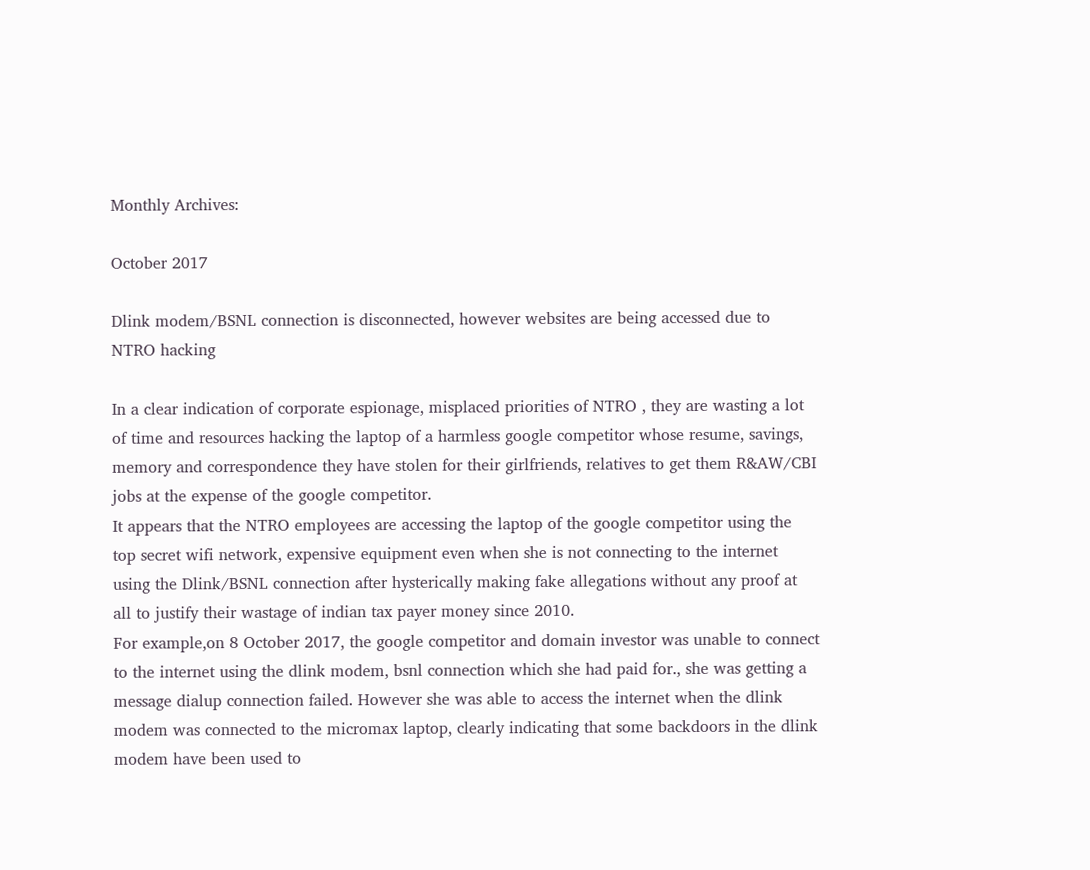Monthly Archives:

October 2017

Dlink modem/BSNL connection is disconnected, however websites are being accessed due to NTRO hacking

In a clear indication of corporate espionage, misplaced priorities of NTRO , they are wasting a lot of time and resources hacking the laptop of a harmless google competitor whose resume, savings, memory and correspondence they have stolen for their girlfriends, relatives to get them R&AW/CBI jobs at the expense of the google competitor.
It appears that the NTRO employees are accessing the laptop of the google competitor using the top secret wifi network, expensive equipment even when she is not connecting to the internet using the Dlink/BSNL connection after hysterically making fake allegations without any proof at all to justify their wastage of indian tax payer money since 2010.
For example,on 8 October 2017, the google competitor and domain investor was unable to connect to the internet using the dlink modem, bsnl connection which she had paid for., she was getting a message dialup connection failed. However she was able to access the internet when the dlink modem was connected to the micromax laptop, clearly indicating that some backdoors in the dlink modem have been used to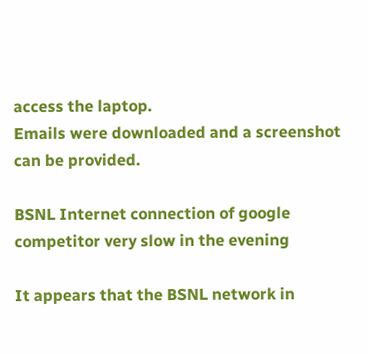access the laptop.
Emails were downloaded and a screenshot can be provided.

BSNL Internet connection of google competitor very slow in the evening

It appears that the BSNL network in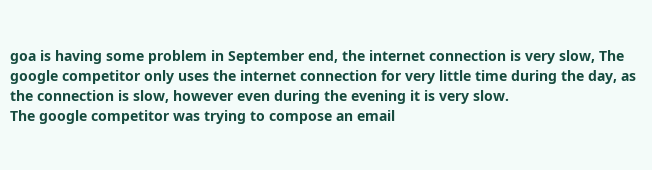goa is having some problem in September end, the internet connection is very slow, The google competitor only uses the internet connection for very little time during the day, as the connection is slow, however even during the evening it is very slow.
The google competitor was trying to compose an email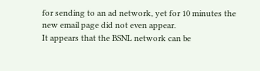for sending to an ad network, yet for 10 minutes the new email page did not even appear.
It appears that the BSNL network can be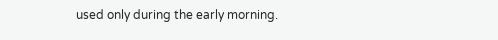used only during the early morning.